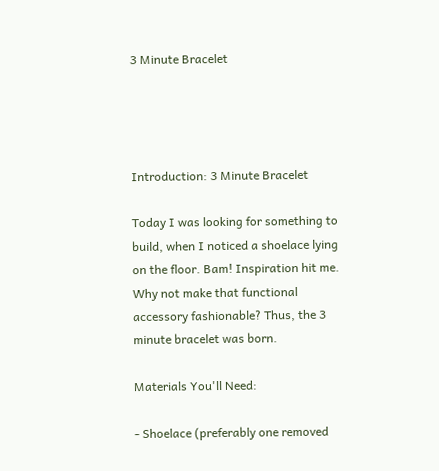3 Minute Bracelet




Introduction: 3 Minute Bracelet

Today I was looking for something to build, when I noticed a shoelace lying on the floor. Bam! Inspiration hit me. Why not make that functional accessory fashionable? Thus, the 3 minute bracelet was born.

Materials You'll Need:

- Shoelace (preferably one removed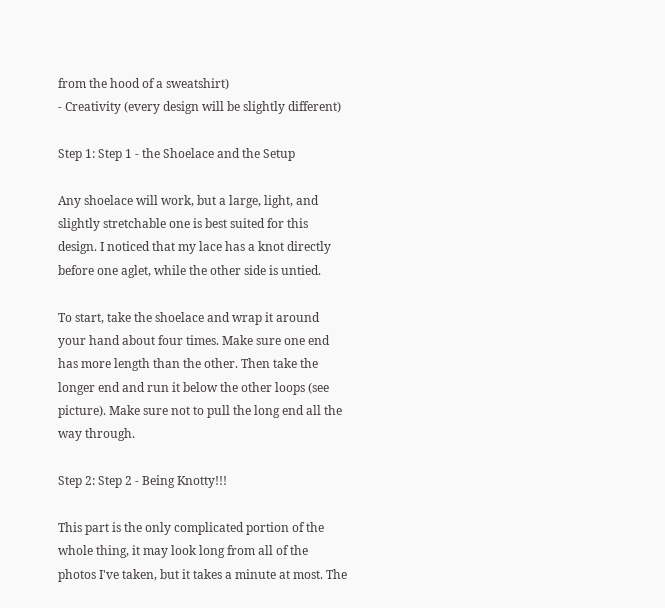from the hood of a sweatshirt)
- Creativity (every design will be slightly different)

Step 1: Step 1 - the Shoelace and the Setup

Any shoelace will work, but a large, light, and slightly stretchable one is best suited for this design. I noticed that my lace has a knot directly before one aglet, while the other side is untied.

To start, take the shoelace and wrap it around your hand about four times. Make sure one end has more length than the other. Then take the longer end and run it below the other loops (see picture). Make sure not to pull the long end all the way through.

Step 2: Step 2 - Being Knotty!!!

This part is the only complicated portion of the whole thing, it may look long from all of the photos I've taken, but it takes a minute at most. The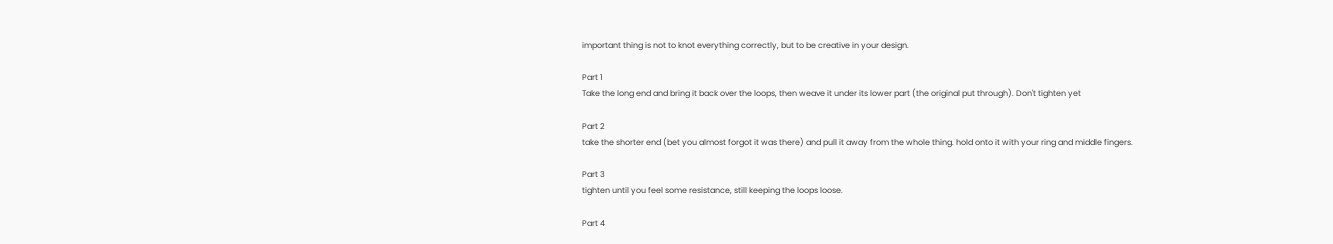important thing is not to knot everything correctly, but to be creative in your design.

Part 1
Take the long end and bring it back over the loops, then weave it under its lower part (the original put through). Don't tighten yet

Part 2
take the shorter end (bet you almost forgot it was there) and pull it away from the whole thing. hold onto it with your ring and middle fingers.

Part 3
tighten until you feel some resistance, still keeping the loops loose.

Part 4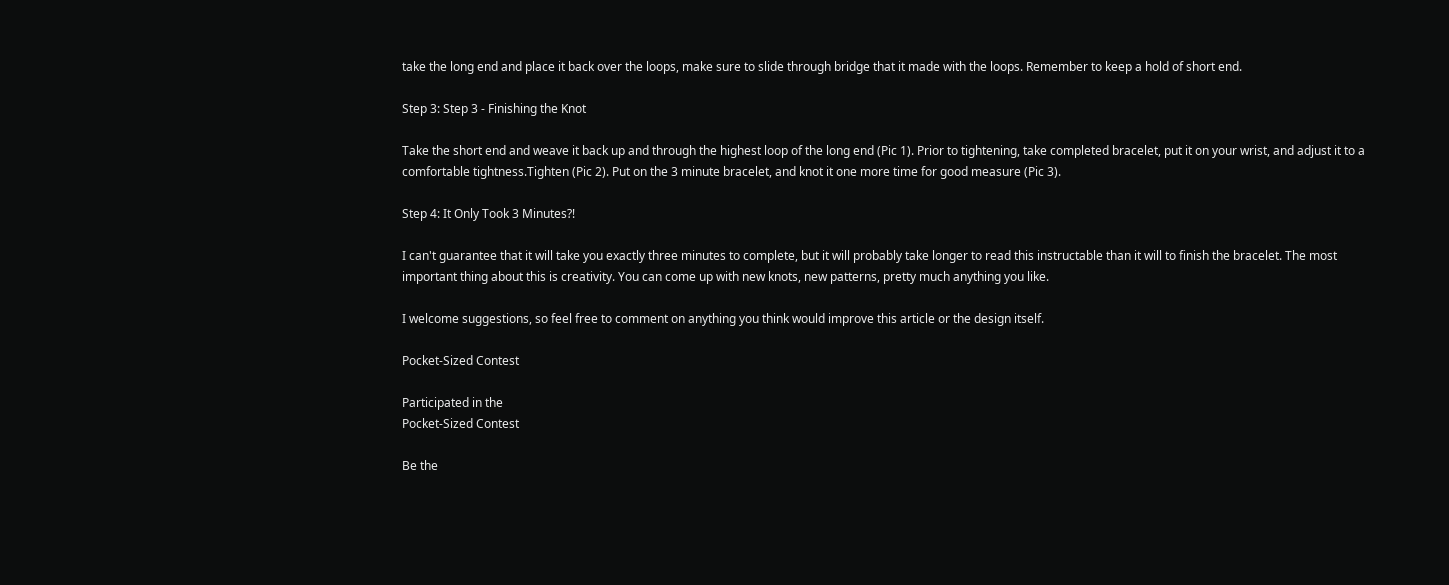take the long end and place it back over the loops, make sure to slide through bridge that it made with the loops. Remember to keep a hold of short end.

Step 3: Step 3 - Finishing the Knot

Take the short end and weave it back up and through the highest loop of the long end (Pic 1). Prior to tightening, take completed bracelet, put it on your wrist, and adjust it to a comfortable tightness.Tighten (Pic 2). Put on the 3 minute bracelet, and knot it one more time for good measure (Pic 3).

Step 4: It Only Took 3 Minutes?!

I can't guarantee that it will take you exactly three minutes to complete, but it will probably take longer to read this instructable than it will to finish the bracelet. The most important thing about this is creativity. You can come up with new knots, new patterns, pretty much anything you like.

I welcome suggestions, so feel free to comment on anything you think would improve this article or the design itself.

Pocket-Sized Contest

Participated in the
Pocket-Sized Contest

Be the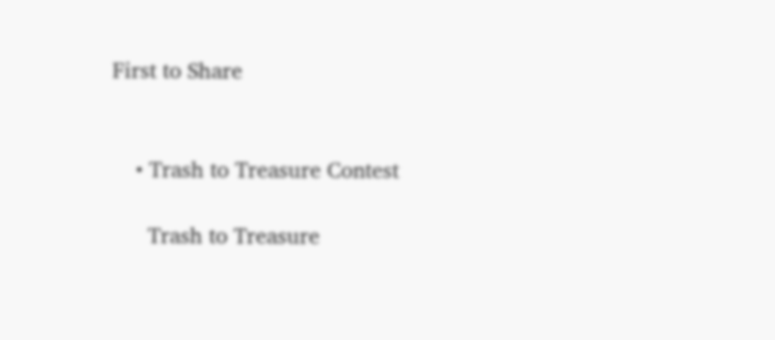First to Share


    • Trash to Treasure Contest

      Trash to Treasure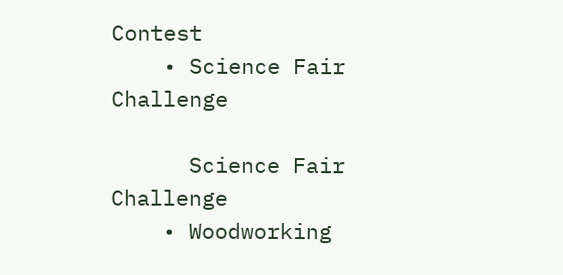Contest
    • Science Fair Challenge

      Science Fair Challenge
    • Woodworking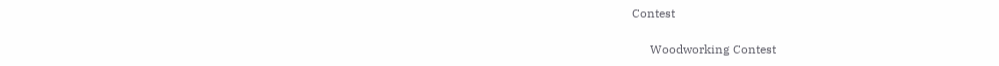Contest

      Woodworking Contest